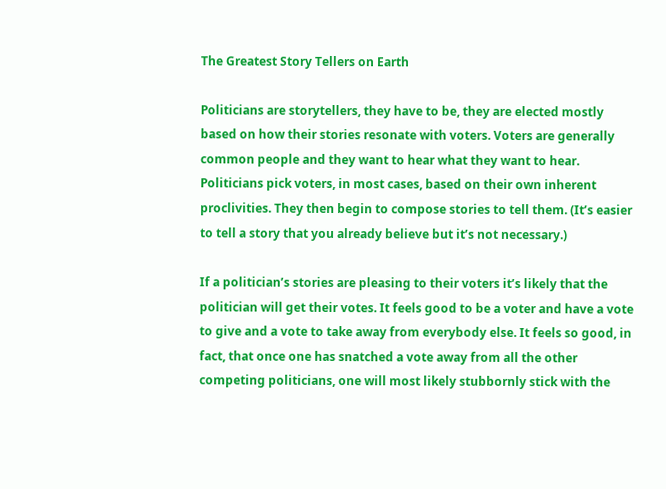The Greatest Story Tellers on Earth

Politicians are storytellers, they have to be, they are elected mostly based on how their stories resonate with voters. Voters are generally common people and they want to hear what they want to hear. Politicians pick voters, in most cases, based on their own inherent proclivities. They then begin to compose stories to tell them. (It’s easier to tell a story that you already believe but it’s not necessary.)

If a politician’s stories are pleasing to their voters it’s likely that the politician will get their votes. It feels good to be a voter and have a vote to give and a vote to take away from everybody else. It feels so good, in fact, that once one has snatched a vote away from all the other competing politicians, one will most likely stubbornly stick with the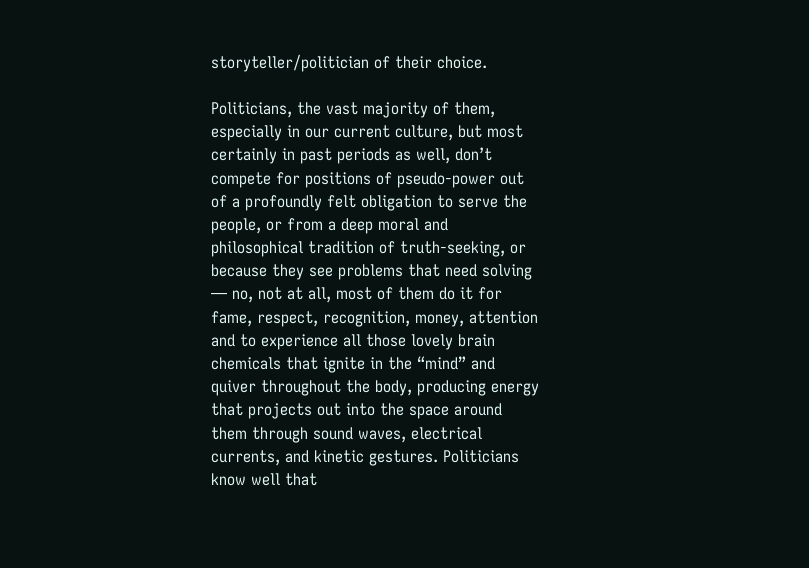storyteller/politician of their choice.

Politicians, the vast majority of them, especially in our current culture, but most certainly in past periods as well, don’t compete for positions of pseudo-power out of a profoundly felt obligation to serve the people, or from a deep moral and philosophical tradition of truth-seeking, or because they see problems that need solving — no, not at all, most of them do it for fame, respect, recognition, money, attention and to experience all those lovely brain chemicals that ignite in the “mind” and quiver throughout the body, producing energy that projects out into the space around them through sound waves, electrical currents, and kinetic gestures. Politicians know well that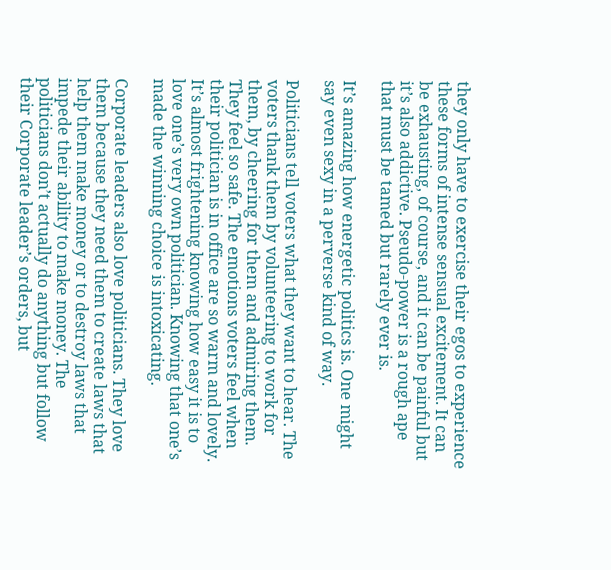they only have to exercise their egos to experience these forms of intense sensual excitement. It can be exhausting, of course, and it can be painful but it’s also addictive. Pseudo-power is a rough ape that must be tamed but rarely ever is.

It’s amazing how energetic politics is. One might say even sexy in a perverse kind of way.

Politicians tell voters what they want to hear. The voters thank them by volunteering to work for them, by cheering for them and admiring them. They feel so safe. The emotions voters feel when their politician is in office are so warm and lovely. It’s almost frightening knowing how easy it is to love one’s very own politician. Knowing that one’s made the winning choice is intoxicating.

Corporate leaders also love politicians. They love them because they need them to create laws that help them make money or to destroy laws that impede their ability to make money. The politicians don’t actually do anything but follow their Corporate leader’s orders, but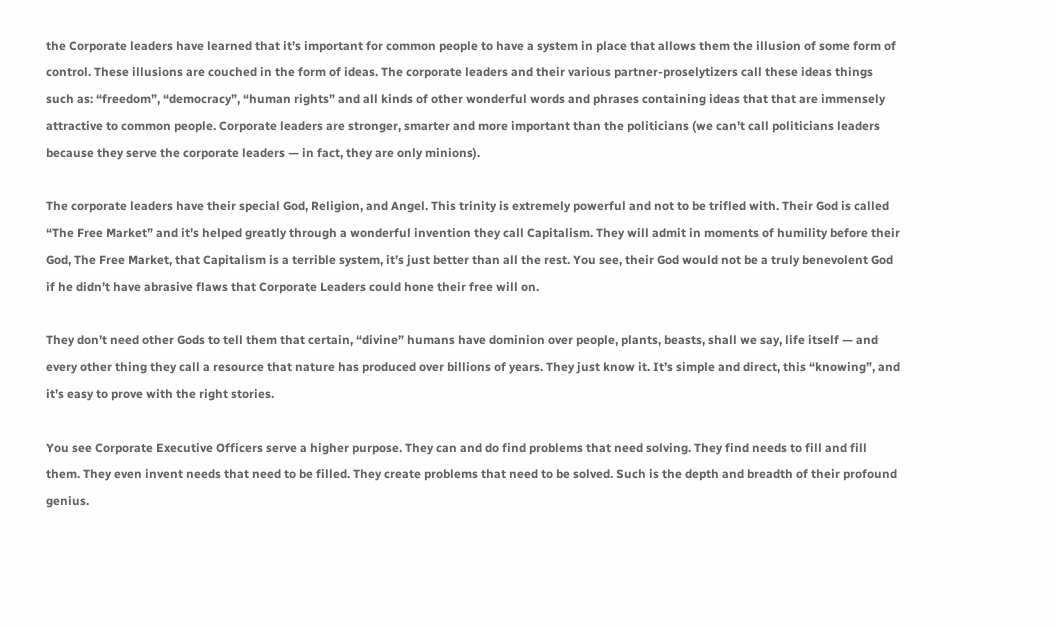the Corporate leaders have learned that it’s important for common people to have a system in place that allows them the illusion of some form of control. These illusions are couched in the form of ideas. The corporate leaders and their various partner-proselytizers call these ideas things such as: “freedom”, “democracy”, “human rights” and all kinds of other wonderful words and phrases containing ideas that that are immensely attractive to common people. Corporate leaders are stronger, smarter and more important than the politicians (we can’t call politicians leaders because they serve the corporate leaders — in fact, they are only minions).

The corporate leaders have their special God, Religion, and Angel. This trinity is extremely powerful and not to be trifled with. Their God is called “The Free Market” and it’s helped greatly through a wonderful invention they call Capitalism. They will admit in moments of humility before their God, The Free Market, that Capitalism is a terrible system, it’s just better than all the rest. You see, their God would not be a truly benevolent God if he didn’t have abrasive flaws that Corporate Leaders could hone their free will on.

They don’t need other Gods to tell them that certain, “divine” humans have dominion over people, plants, beasts, shall we say, life itself — and every other thing they call a resource that nature has produced over billions of years. They just know it. It’s simple and direct, this “knowing”, and it’s easy to prove with the right stories.

You see Corporate Executive Officers serve a higher purpose. They can and do find problems that need solving. They find needs to fill and fill them. They even invent needs that need to be filled. They create problems that need to be solved. Such is the depth and breadth of their profound genius.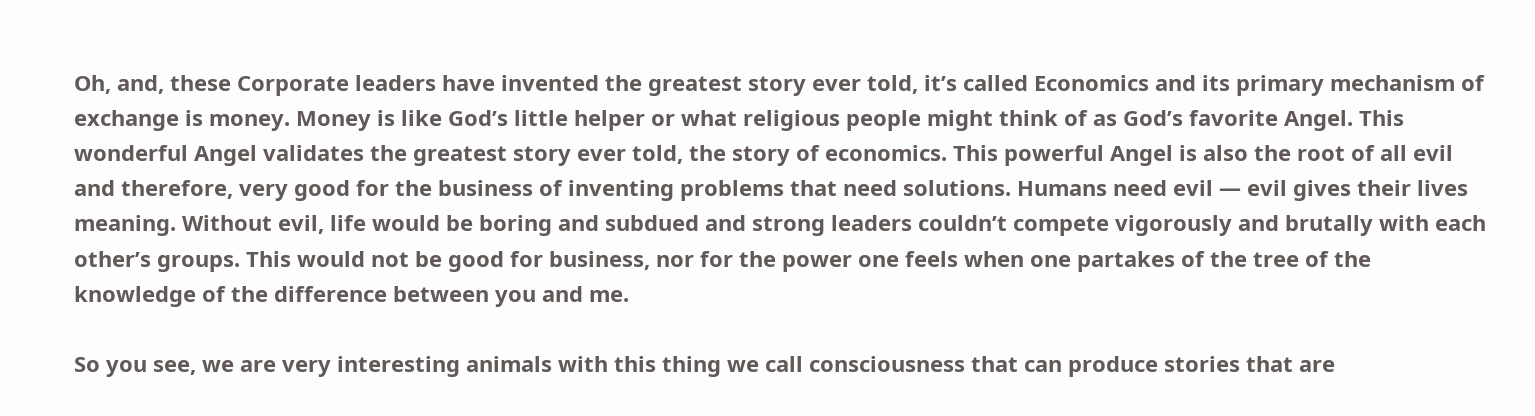Oh, and, these Corporate leaders have invented the greatest story ever told, it’s called Economics and its primary mechanism of exchange is money. Money is like God’s little helper or what religious people might think of as God’s favorite Angel. This wonderful Angel validates the greatest story ever told, the story of economics. This powerful Angel is also the root of all evil and therefore, very good for the business of inventing problems that need solutions. Humans need evil — evil gives their lives meaning. Without evil, life would be boring and subdued and strong leaders couldn’t compete vigorously and brutally with each other’s groups. This would not be good for business, nor for the power one feels when one partakes of the tree of the knowledge of the difference between you and me.

So you see, we are very interesting animals with this thing we call consciousness that can produce stories that are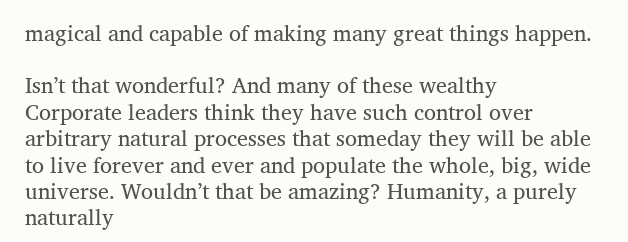magical and capable of making many great things happen.

Isn’t that wonderful? And many of these wealthy Corporate leaders think they have such control over arbitrary natural processes that someday they will be able to live forever and ever and populate the whole, big, wide universe. Wouldn’t that be amazing? Humanity, a purely naturally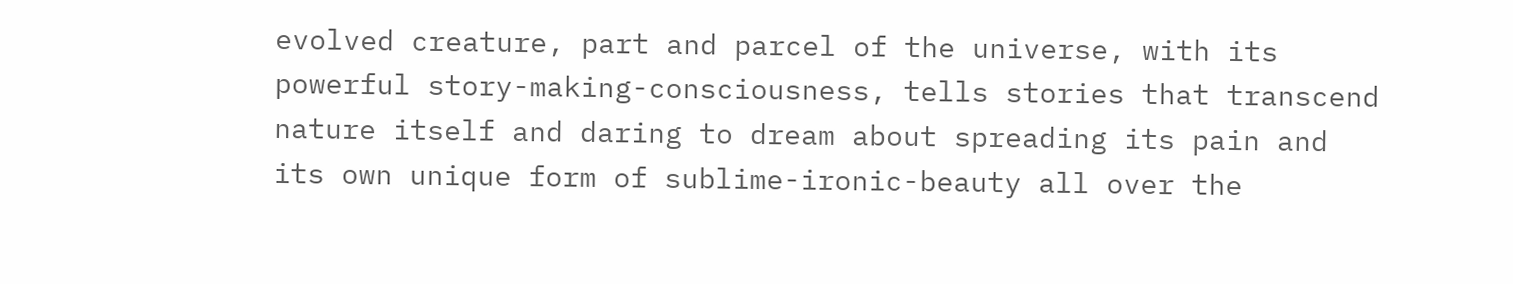evolved creature, part and parcel of the universe, with its powerful story-making-consciousness, tells stories that transcend nature itself and daring to dream about spreading its pain and its own unique form of sublime-ironic-beauty all over the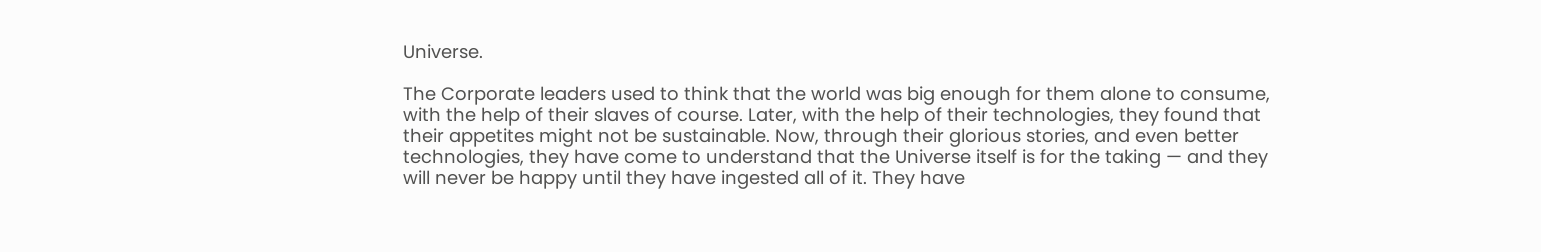Universe.

The Corporate leaders used to think that the world was big enough for them alone to consume, with the help of their slaves of course. Later, with the help of their technologies, they found that their appetites might not be sustainable. Now, through their glorious stories, and even better technologies, they have come to understand that the Universe itself is for the taking — and they will never be happy until they have ingested all of it. They have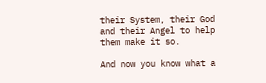their System, their God and their Angel to help them make it so.

And now you know what a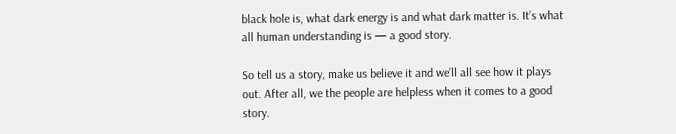black hole is, what dark energy is and what dark matter is. It’s what all human understanding is — a good story.

So tell us a story, make us believe it and we’ll all see how it plays out. After all, we the people are helpless when it comes to a good story.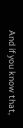And if you know that,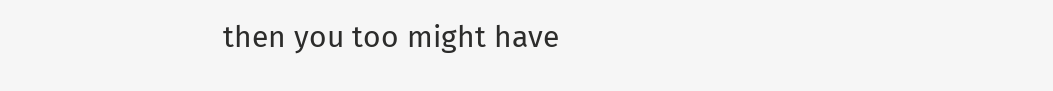then you too might have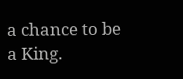a chance to be a King.